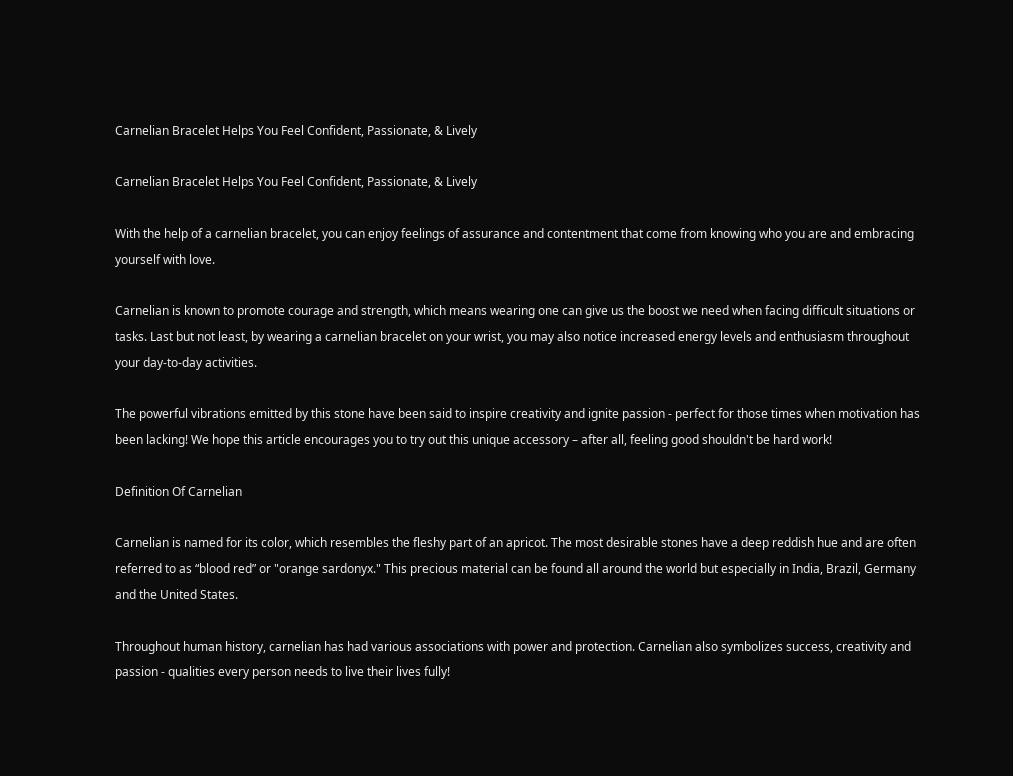Carnelian Bracelet Helps You Feel Confident, Passionate, & Lively

Carnelian Bracelet Helps You Feel Confident, Passionate, & Lively

With the help of a carnelian bracelet, you can enjoy feelings of assurance and contentment that come from knowing who you are and embracing yourself with love.

Carnelian is known to promote courage and strength, which means wearing one can give us the boost we need when facing difficult situations or tasks. Last but not least, by wearing a carnelian bracelet on your wrist, you may also notice increased energy levels and enthusiasm throughout your day-to-day activities.

The powerful vibrations emitted by this stone have been said to inspire creativity and ignite passion - perfect for those times when motivation has been lacking! We hope this article encourages you to try out this unique accessory – after all, feeling good shouldn't be hard work!

Definition Of Carnelian

Carnelian is named for its color, which resembles the fleshy part of an apricot. The most desirable stones have a deep reddish hue and are often referred to as “blood red” or "orange sardonyx." This precious material can be found all around the world but especially in India, Brazil, Germany and the United States.

Throughout human history, carnelian has had various associations with power and protection. Carnelian also symbolizes success, creativity and passion - qualities every person needs to live their lives fully!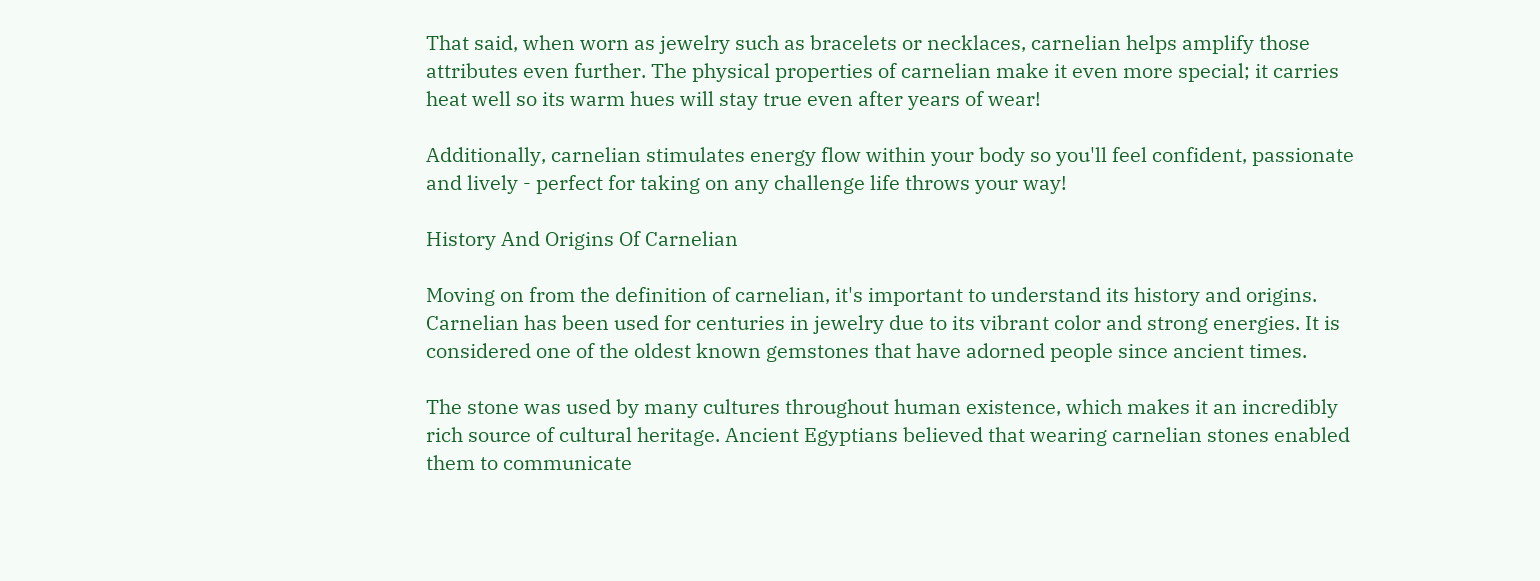That said, when worn as jewelry such as bracelets or necklaces, carnelian helps amplify those attributes even further. The physical properties of carnelian make it even more special; it carries heat well so its warm hues will stay true even after years of wear!

Additionally, carnelian stimulates energy flow within your body so you'll feel confident, passionate and lively - perfect for taking on any challenge life throws your way!

History And Origins Of Carnelian

Moving on from the definition of carnelian, it's important to understand its history and origins. Carnelian has been used for centuries in jewelry due to its vibrant color and strong energies. It is considered one of the oldest known gemstones that have adorned people since ancient times.

The stone was used by many cultures throughout human existence, which makes it an incredibly rich source of cultural heritage. Ancient Egyptians believed that wearing carnelian stones enabled them to communicate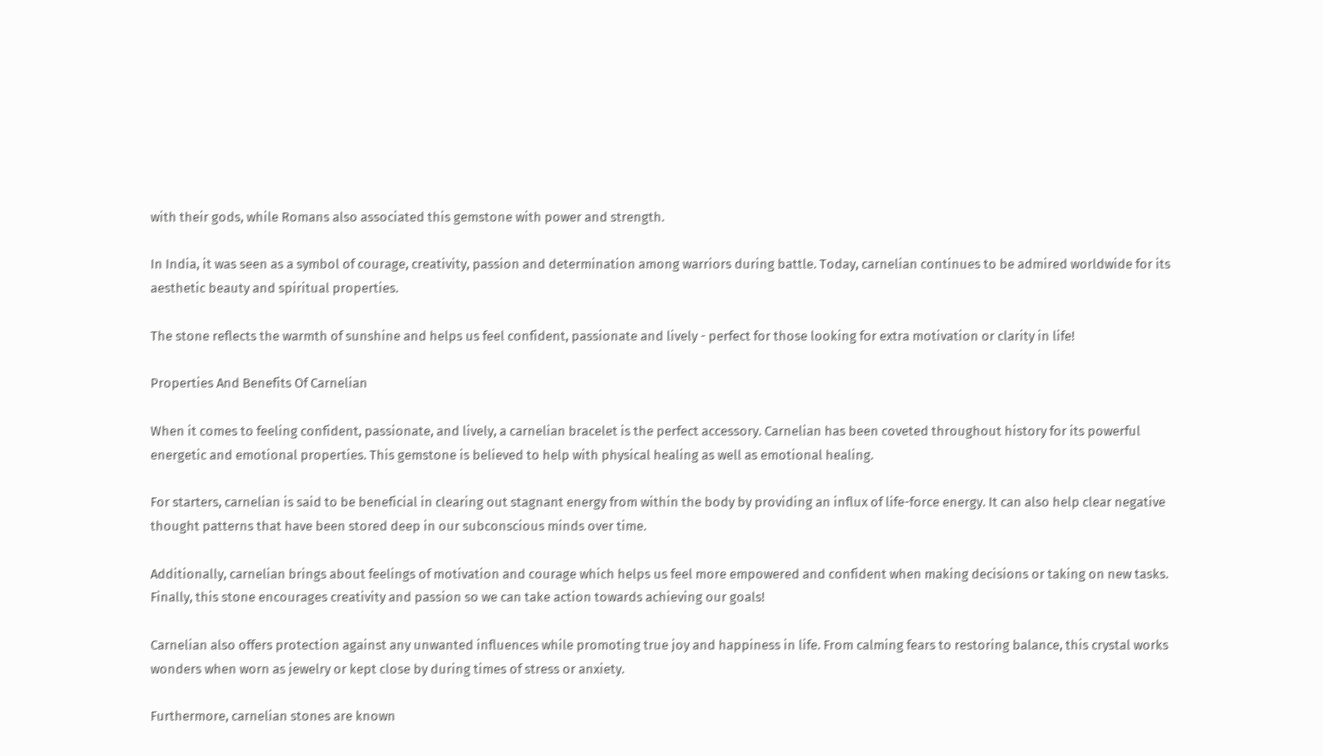with their gods, while Romans also associated this gemstone with power and strength.

In India, it was seen as a symbol of courage, creativity, passion and determination among warriors during battle. Today, carnelian continues to be admired worldwide for its aesthetic beauty and spiritual properties.

The stone reflects the warmth of sunshine and helps us feel confident, passionate and lively - perfect for those looking for extra motivation or clarity in life!

Properties And Benefits Of Carnelian

When it comes to feeling confident, passionate, and lively, a carnelian bracelet is the perfect accessory. Carnelian has been coveted throughout history for its powerful energetic and emotional properties. This gemstone is believed to help with physical healing as well as emotional healing.

For starters, carnelian is said to be beneficial in clearing out stagnant energy from within the body by providing an influx of life-force energy. It can also help clear negative thought patterns that have been stored deep in our subconscious minds over time.

Additionally, carnelian brings about feelings of motivation and courage which helps us feel more empowered and confident when making decisions or taking on new tasks. Finally, this stone encourages creativity and passion so we can take action towards achieving our goals!

Carnelian also offers protection against any unwanted influences while promoting true joy and happiness in life. From calming fears to restoring balance, this crystal works wonders when worn as jewelry or kept close by during times of stress or anxiety.

Furthermore, carnelian stones are known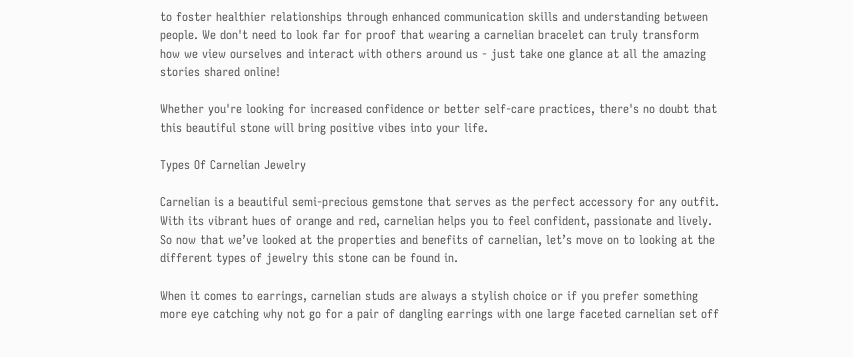to foster healthier relationships through enhanced communication skills and understanding between people. We don't need to look far for proof that wearing a carnelian bracelet can truly transform how we view ourselves and interact with others around us - just take one glance at all the amazing stories shared online!

Whether you're looking for increased confidence or better self-care practices, there's no doubt that this beautiful stone will bring positive vibes into your life.

Types Of Carnelian Jewelry

Carnelian is a beautiful semi-precious gemstone that serves as the perfect accessory for any outfit. With its vibrant hues of orange and red, carnelian helps you to feel confident, passionate and lively. So now that we’ve looked at the properties and benefits of carnelian, let’s move on to looking at the different types of jewelry this stone can be found in.

When it comes to earrings, carnelian studs are always a stylish choice or if you prefer something more eye catching why not go for a pair of dangling earrings with one large faceted carnelian set off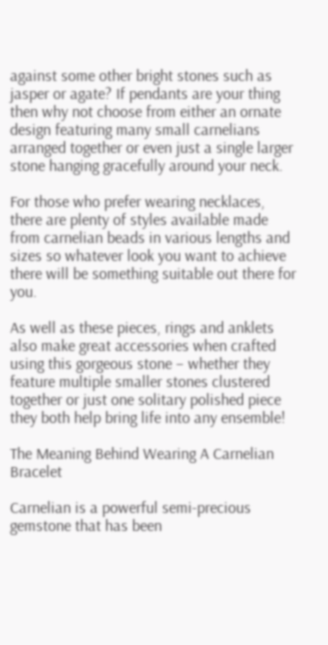against some other bright stones such as jasper or agate? If pendants are your thing then why not choose from either an ornate design featuring many small carnelians arranged together or even just a single larger stone hanging gracefully around your neck.

For those who prefer wearing necklaces, there are plenty of styles available made from carnelian beads in various lengths and sizes so whatever look you want to achieve there will be something suitable out there for you.

As well as these pieces, rings and anklets also make great accessories when crafted using this gorgeous stone – whether they feature multiple smaller stones clustered together or just one solitary polished piece they both help bring life into any ensemble!

The Meaning Behind Wearing A Carnelian Bracelet

Carnelian is a powerful semi-precious gemstone that has been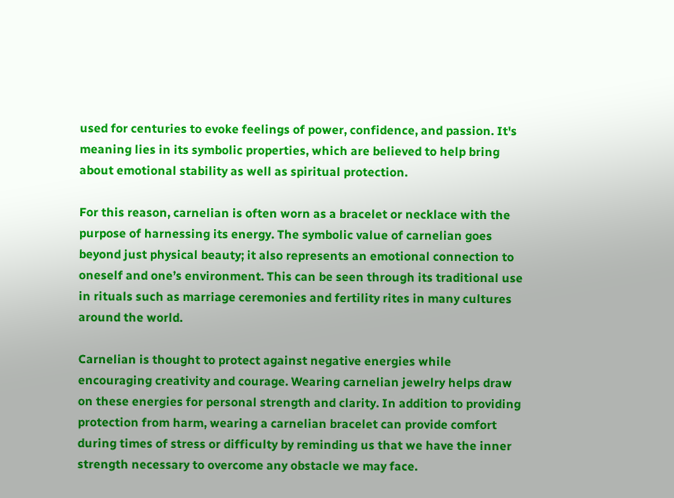used for centuries to evoke feelings of power, confidence, and passion. It's meaning lies in its symbolic properties, which are believed to help bring about emotional stability as well as spiritual protection.

For this reason, carnelian is often worn as a bracelet or necklace with the purpose of harnessing its energy. The symbolic value of carnelian goes beyond just physical beauty; it also represents an emotional connection to oneself and one’s environment. This can be seen through its traditional use in rituals such as marriage ceremonies and fertility rites in many cultures around the world.

Carnelian is thought to protect against negative energies while encouraging creativity and courage. Wearing carnelian jewelry helps draw on these energies for personal strength and clarity. In addition to providing protection from harm, wearing a carnelian bracelet can provide comfort during times of stress or difficulty by reminding us that we have the inner strength necessary to overcome any obstacle we may face.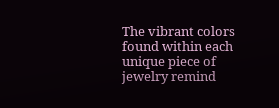The vibrant colors found within each unique piece of jewelry remind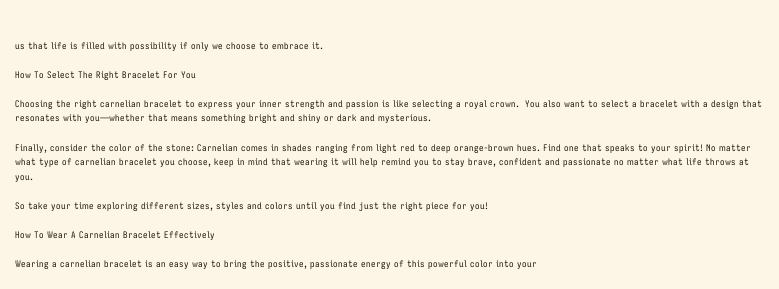us that life is filled with possibility if only we choose to embrace it.

How To Select The Right Bracelet For You

Choosing the right carnelian bracelet to express your inner strength and passion is like selecting a royal crown.  You also want to select a bracelet with a design that resonates with you—whether that means something bright and shiny or dark and mysterious.

Finally, consider the color of the stone: Carnelian comes in shades ranging from light red to deep orange-brown hues. Find one that speaks to your spirit! No matter what type of carnelian bracelet you choose, keep in mind that wearing it will help remind you to stay brave, confident and passionate no matter what life throws at you.

So take your time exploring different sizes, styles and colors until you find just the right piece for you!

How To Wear A Carnelian Bracelet Effectively

Wearing a carnelian bracelet is an easy way to bring the positive, passionate energy of this powerful color into your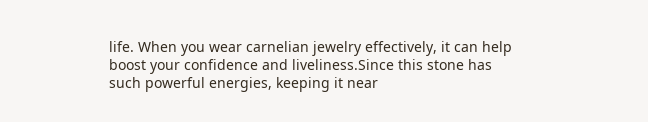life. When you wear carnelian jewelry effectively, it can help boost your confidence and liveliness.Since this stone has such powerful energies, keeping it near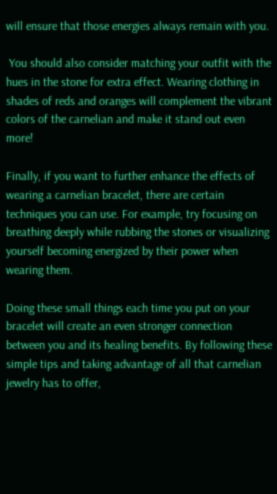will ensure that those energies always remain with you.

 You should also consider matching your outfit with the hues in the stone for extra effect. Wearing clothing in shades of reds and oranges will complement the vibrant colors of the carnelian and make it stand out even more!

Finally, if you want to further enhance the effects of wearing a carnelian bracelet, there are certain techniques you can use. For example, try focusing on breathing deeply while rubbing the stones or visualizing yourself becoming energized by their power when wearing them.

Doing these small things each time you put on your bracelet will create an even stronger connection between you and its healing benefits. By following these simple tips and taking advantage of all that carnelian jewelry has to offer,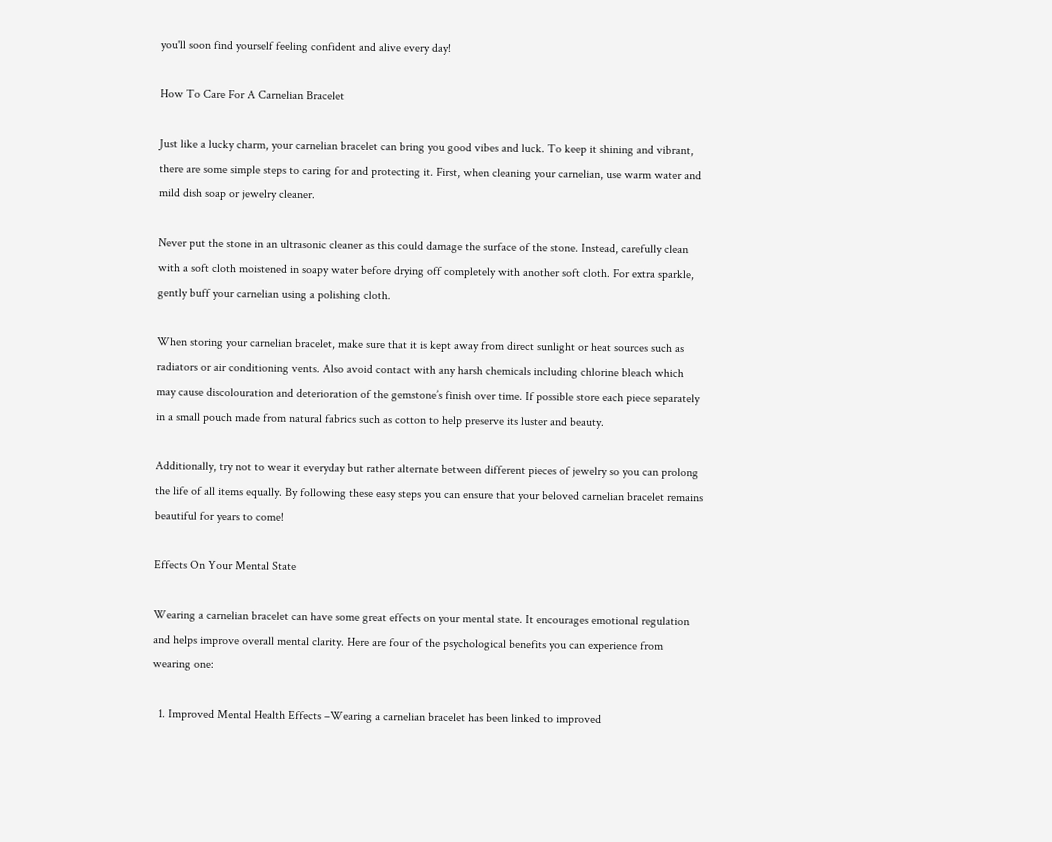you'll soon find yourself feeling confident and alive every day!

How To Care For A Carnelian Bracelet

Just like a lucky charm, your carnelian bracelet can bring you good vibes and luck. To keep it shining and vibrant, there are some simple steps to caring for and protecting it. First, when cleaning your carnelian, use warm water and mild dish soap or jewelry cleaner.

Never put the stone in an ultrasonic cleaner as this could damage the surface of the stone. Instead, carefully clean with a soft cloth moistened in soapy water before drying off completely with another soft cloth. For extra sparkle, gently buff your carnelian using a polishing cloth.

When storing your carnelian bracelet, make sure that it is kept away from direct sunlight or heat sources such as radiators or air conditioning vents. Also avoid contact with any harsh chemicals including chlorine bleach which may cause discolouration and deterioration of the gemstone’s finish over time. If possible store each piece separately in a small pouch made from natural fabrics such as cotton to help preserve its luster and beauty.

Additionally, try not to wear it everyday but rather alternate between different pieces of jewelry so you can prolong the life of all items equally. By following these easy steps you can ensure that your beloved carnelian bracelet remains beautiful for years to come!

Effects On Your Mental State

Wearing a carnelian bracelet can have some great effects on your mental state. It encourages emotional regulation and helps improve overall mental clarity. Here are four of the psychological benefits you can experience from wearing one:

  1. Improved Mental Health Effects –Wearing a carnelian bracelet has been linked to improved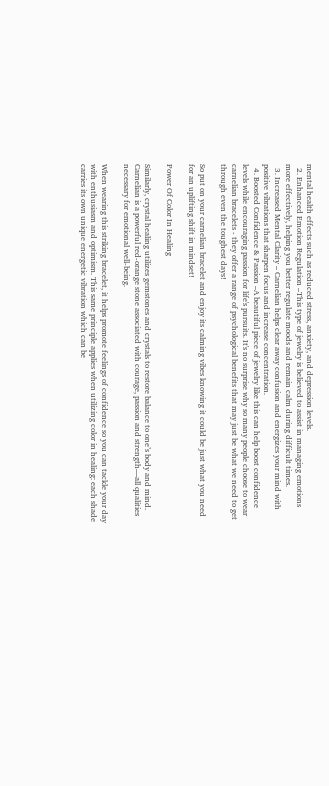mental health effects such as reduced stress, anxiety, and depression levels.
  2. Enhanced Emotion Regulation –This type of jewelry is believed to assist in managing emotions more effectively, helping you better regulate moods and remain calm during difficult times.
  3. Increased Mental Clarity – Carnelian helps clear away confusion and energizes your mind with positive vibrations that sharpen focus and increase concentration.
  4. Boosted Confidence & Passion –A beautiful piece of jewelry like this can help boost confidence levels while encouraging passion for life's pursuits. It's no surprise why so many people choose to wear carnelian bracelets - they offer a range of psychological benefits that may just be what we need to get through even the toughest days!

So put on your carnelian bracelet and enjoy its calming vibes knowing it could be just what you need for an uplifting shift in mindset!

Power Of Color In Healing

Similarly, crystal healing utilizes gemstones and crystals to restore balance to one’s body and mind. Carnelian is a powerful red-orange stone associated with courage, passion and strength—all qualities necessary for emotional well-being.

When wearing this striking bracelet, it helps promote feelings of confidence so you can tackle your day with enthusiasm and optimism. This same principle applies when utilizing color in healing: each shade carries its own unique energetic vibration which can be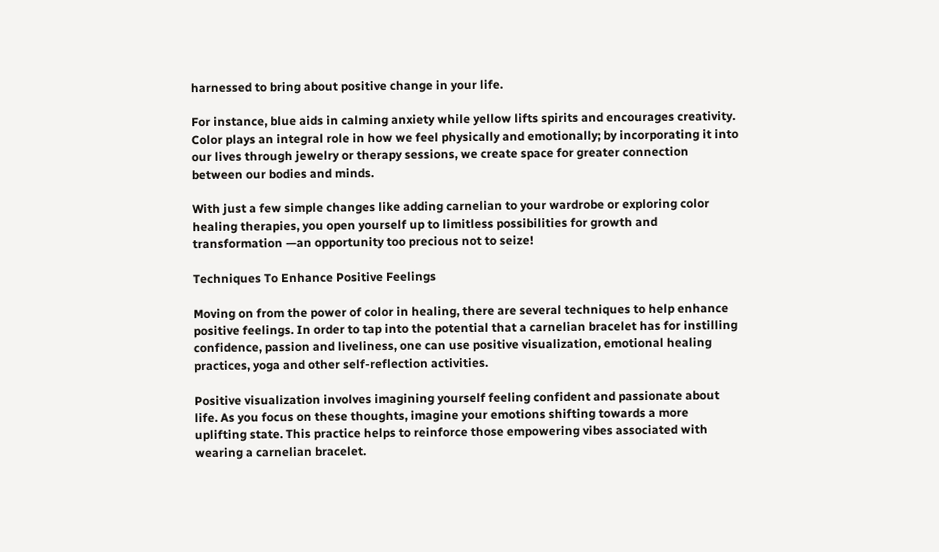harnessed to bring about positive change in your life.

For instance, blue aids in calming anxiety while yellow lifts spirits and encourages creativity. Color plays an integral role in how we feel physically and emotionally; by incorporating it into our lives through jewelry or therapy sessions, we create space for greater connection between our bodies and minds.

With just a few simple changes like adding carnelian to your wardrobe or exploring color healing therapies, you open yourself up to limitless possibilities for growth and transformation —an opportunity too precious not to seize!

Techniques To Enhance Positive Feelings

Moving on from the power of color in healing, there are several techniques to help enhance positive feelings. In order to tap into the potential that a carnelian bracelet has for instilling confidence, passion and liveliness, one can use positive visualization, emotional healing practices, yoga and other self-reflection activities.

Positive visualization involves imagining yourself feeling confident and passionate about life. As you focus on these thoughts, imagine your emotions shifting towards a more uplifting state. This practice helps to reinforce those empowering vibes associated with wearing a carnelian bracelet.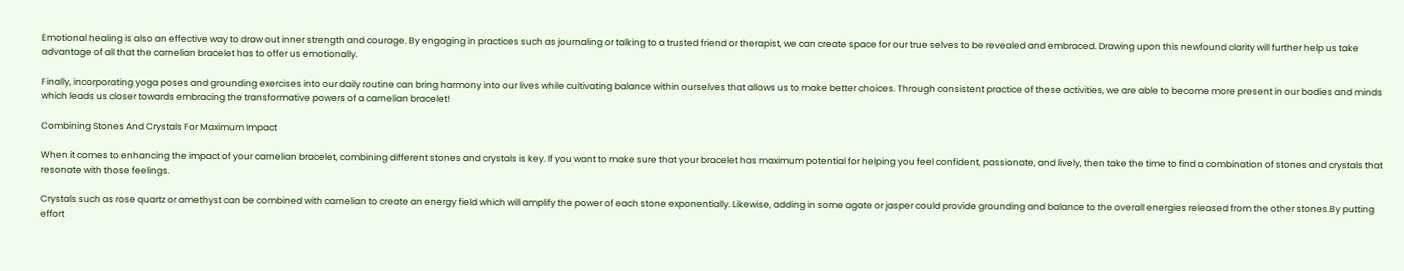Emotional healing is also an effective way to draw out inner strength and courage. By engaging in practices such as journaling or talking to a trusted friend or therapist, we can create space for our true selves to be revealed and embraced. Drawing upon this newfound clarity will further help us take advantage of all that the carnelian bracelet has to offer us emotionally.

Finally, incorporating yoga poses and grounding exercises into our daily routine can bring harmony into our lives while cultivating balance within ourselves that allows us to make better choices. Through consistent practice of these activities, we are able to become more present in our bodies and minds which leads us closer towards embracing the transformative powers of a carnelian bracelet!

Combining Stones And Crystals For Maximum Impact

When it comes to enhancing the impact of your carnelian bracelet, combining different stones and crystals is key. If you want to make sure that your bracelet has maximum potential for helping you feel confident, passionate, and lively, then take the time to find a combination of stones and crystals that resonate with those feelings.

Crystals such as rose quartz or amethyst can be combined with carnelian to create an energy field which will amplify the power of each stone exponentially. Likewise, adding in some agate or jasper could provide grounding and balance to the overall energies released from the other stones.By putting effort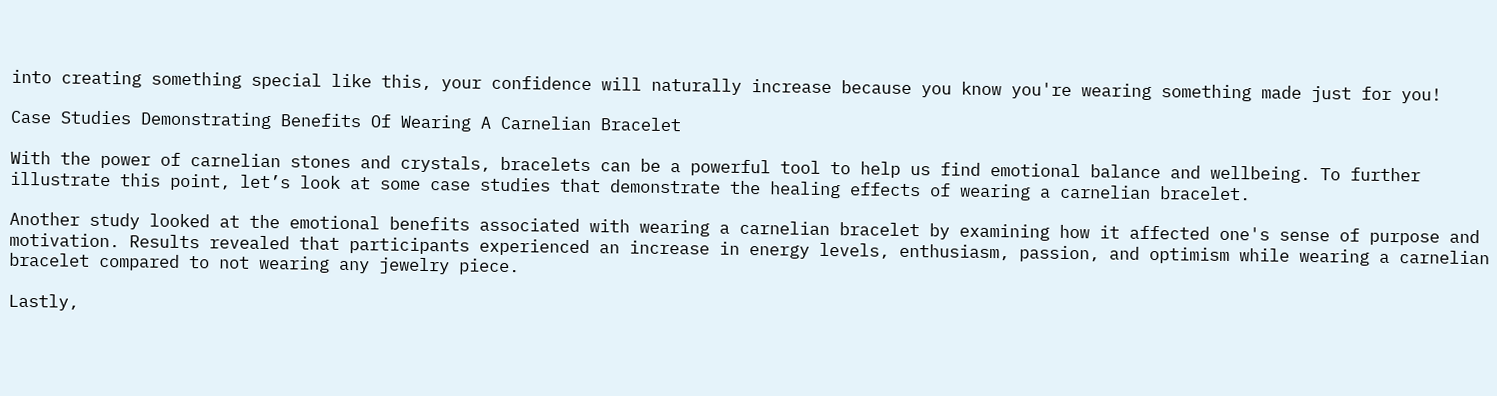into creating something special like this, your confidence will naturally increase because you know you're wearing something made just for you!

Case Studies Demonstrating Benefits Of Wearing A Carnelian Bracelet

With the power of carnelian stones and crystals, bracelets can be a powerful tool to help us find emotional balance and wellbeing. To further illustrate this point, let’s look at some case studies that demonstrate the healing effects of wearing a carnelian bracelet.

Another study looked at the emotional benefits associated with wearing a carnelian bracelet by examining how it affected one's sense of purpose and motivation. Results revealed that participants experienced an increase in energy levels, enthusiasm, passion, and optimism while wearing a carnelian bracelet compared to not wearing any jewelry piece.

Lastly,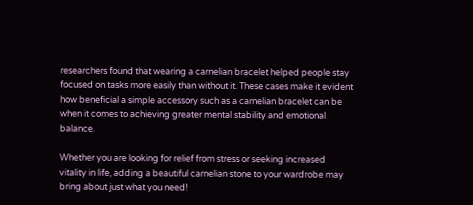researchers found that wearing a carnelian bracelet helped people stay focused on tasks more easily than without it. These cases make it evident how beneficial a simple accessory such as a carnelian bracelet can be when it comes to achieving greater mental stability and emotional balance.

Whether you are looking for relief from stress or seeking increased vitality in life, adding a beautiful carnelian stone to your wardrobe may bring about just what you need!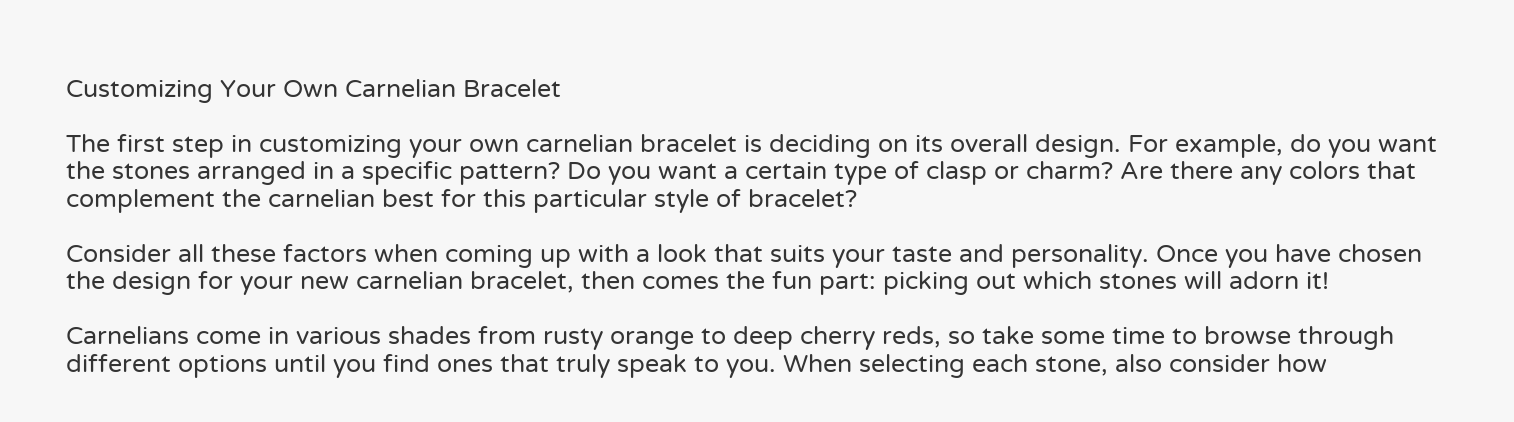Customizing Your Own Carnelian Bracelet

The first step in customizing your own carnelian bracelet is deciding on its overall design. For example, do you want the stones arranged in a specific pattern? Do you want a certain type of clasp or charm? Are there any colors that complement the carnelian best for this particular style of bracelet?

Consider all these factors when coming up with a look that suits your taste and personality. Once you have chosen the design for your new carnelian bracelet, then comes the fun part: picking out which stones will adorn it!

Carnelians come in various shades from rusty orange to deep cherry reds, so take some time to browse through different options until you find ones that truly speak to you. When selecting each stone, also consider how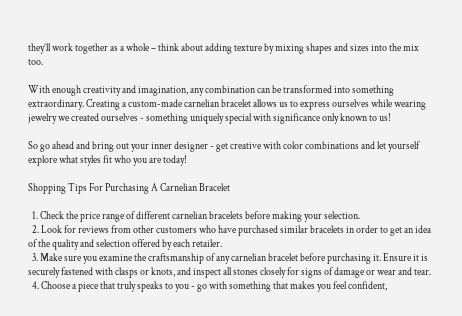they’ll work together as a whole – think about adding texture by mixing shapes and sizes into the mix too.

With enough creativity and imagination, any combination can be transformed into something extraordinary. Creating a custom-made carnelian bracelet allows us to express ourselves while wearing jewelry we created ourselves - something uniquely special with significance only known to us!

So go ahead and bring out your inner designer - get creative with color combinations and let yourself explore what styles fit who you are today!

Shopping Tips For Purchasing A Carnelian Bracelet

  1. Check the price range of different carnelian bracelets before making your selection.
  2. Look for reviews from other customers who have purchased similar bracelets in order to get an idea of the quality and selection offered by each retailer.
  3. Make sure you examine the craftsmanship of any carnelian bracelet before purchasing it. Ensure it is securely fastened with clasps or knots, and inspect all stones closely for signs of damage or wear and tear.
  4. Choose a piece that truly speaks to you - go with something that makes you feel confident,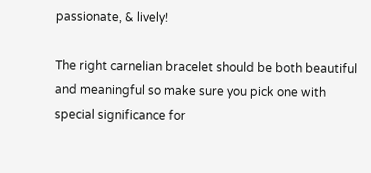passionate, & lively!

The right carnelian bracelet should be both beautiful and meaningful so make sure you pick one with special significance for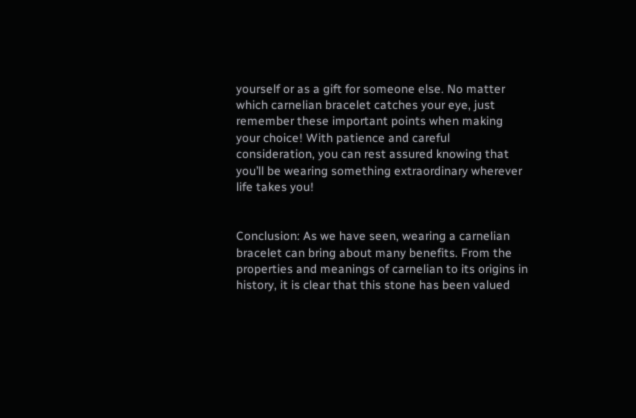yourself or as a gift for someone else. No matter which carnelian bracelet catches your eye, just remember these important points when making your choice! With patience and careful consideration, you can rest assured knowing that you’ll be wearing something extraordinary wherever life takes you!


Conclusion: As we have seen, wearing a carnelian bracelet can bring about many benefits. From the properties and meanings of carnelian to its origins in history, it is clear that this stone has been valued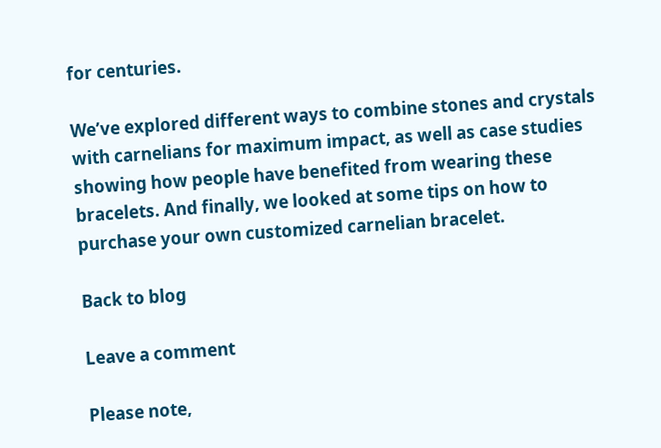for centuries.

We’ve explored different ways to combine stones and crystals with carnelians for maximum impact, as well as case studies showing how people have benefited from wearing these bracelets. And finally, we looked at some tips on how to purchase your own customized carnelian bracelet.

Back to blog

Leave a comment

Please note,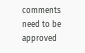comments need to be approved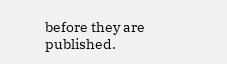before they are published.